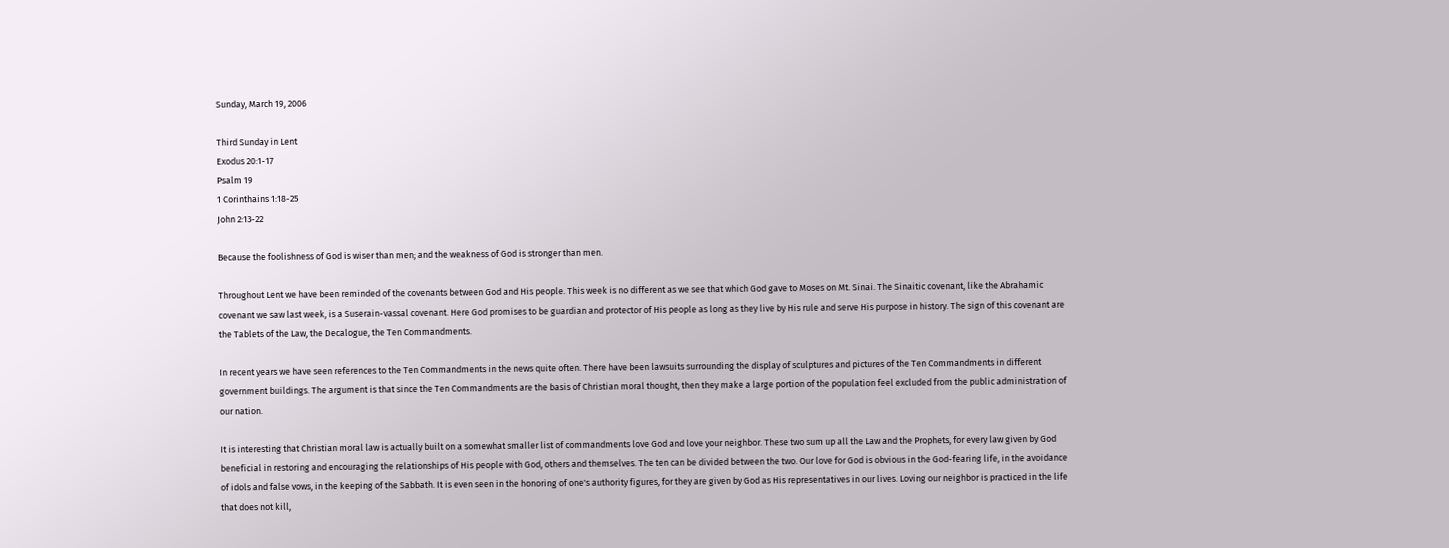Sunday, March 19, 2006

Third Sunday in Lent
Exodus 20:1-17
Psalm 19
1 Corinthains 1:18-25
John 2:13-22

Because the foolishness of God is wiser than men; and the weakness of God is stronger than men.

Throughout Lent we have been reminded of the covenants between God and His people. This week is no different as we see that which God gave to Moses on Mt. Sinai. The Sinaitic covenant, like the Abrahamic covenant we saw last week, is a Suserain-vassal covenant. Here God promises to be guardian and protector of His people as long as they live by His rule and serve His purpose in history. The sign of this covenant are the Tablets of the Law, the Decalogue, the Ten Commandments.

In recent years we have seen references to the Ten Commandments in the news quite often. There have been lawsuits surrounding the display of sculptures and pictures of the Ten Commandments in different government buildings. The argument is that since the Ten Commandments are the basis of Christian moral thought, then they make a large portion of the population feel excluded from the public administration of our nation.

It is interesting that Christian moral law is actually built on a somewhat smaller list of commandments love God and love your neighbor. These two sum up all the Law and the Prophets, for every law given by God beneficial in restoring and encouraging the relationships of His people with God, others and themselves. The ten can be divided between the two. Our love for God is obvious in the God-fearing life, in the avoidance of idols and false vows, in the keeping of the Sabbath. It is even seen in the honoring of one's authority figures, for they are given by God as His representatives in our lives. Loving our neighbor is practiced in the life that does not kill,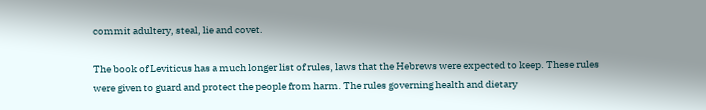commit adultery, steal, lie and covet.

The book of Leviticus has a much longer list of rules, laws that the Hebrews were expected to keep. These rules were given to guard and protect the people from harm. The rules governing health and dietary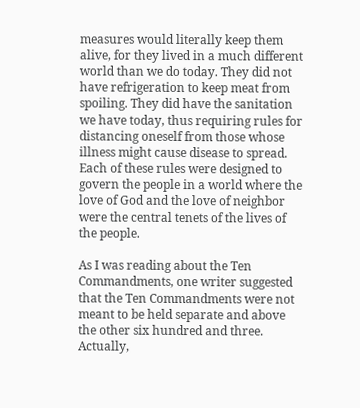measures would literally keep them alive, for they lived in a much different world than we do today. They did not have refrigeration to keep meat from spoiling. They did have the sanitation we have today, thus requiring rules for distancing oneself from those whose illness might cause disease to spread. Each of these rules were designed to govern the people in a world where the love of God and the love of neighbor were the central tenets of the lives of the people.

As I was reading about the Ten Commandments, one writer suggested that the Ten Commandments were not meant to be held separate and above the other six hundred and three. Actually,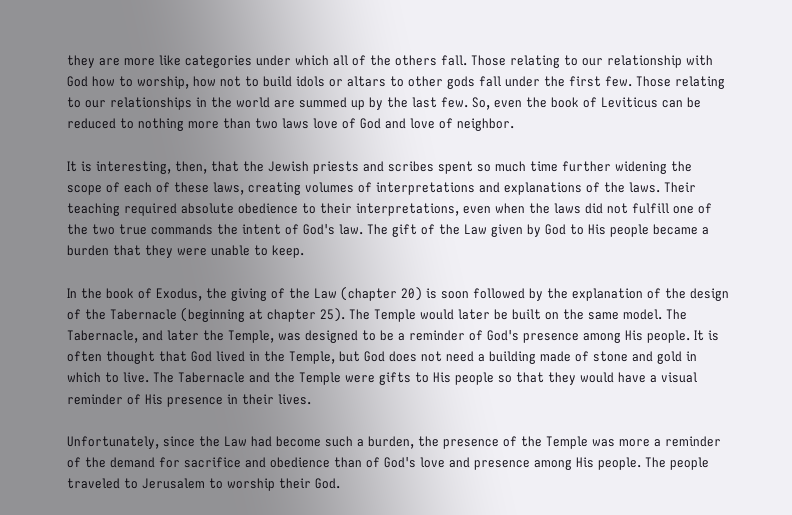they are more like categories under which all of the others fall. Those relating to our relationship with God how to worship, how not to build idols or altars to other gods fall under the first few. Those relating to our relationships in the world are summed up by the last few. So, even the book of Leviticus can be reduced to nothing more than two laws love of God and love of neighbor.

It is interesting, then, that the Jewish priests and scribes spent so much time further widening the scope of each of these laws, creating volumes of interpretations and explanations of the laws. Their teaching required absolute obedience to their interpretations, even when the laws did not fulfill one of the two true commands the intent of God's law. The gift of the Law given by God to His people became a burden that they were unable to keep.

In the book of Exodus, the giving of the Law (chapter 20) is soon followed by the explanation of the design of the Tabernacle (beginning at chapter 25). The Temple would later be built on the same model. The Tabernacle, and later the Temple, was designed to be a reminder of God's presence among His people. It is often thought that God lived in the Temple, but God does not need a building made of stone and gold in which to live. The Tabernacle and the Temple were gifts to His people so that they would have a visual reminder of His presence in their lives.

Unfortunately, since the Law had become such a burden, the presence of the Temple was more a reminder of the demand for sacrifice and obedience than of God's love and presence among His people. The people traveled to Jerusalem to worship their God.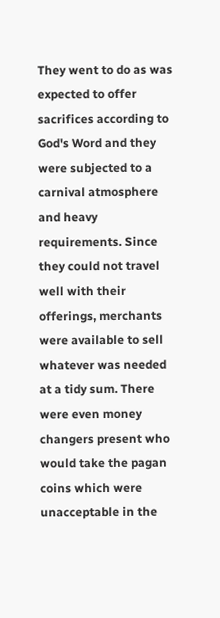They went to do as was expected to offer sacrifices according to God's Word and they were subjected to a carnival atmosphere and heavy requirements. Since they could not travel well with their offerings, merchants were available to sell whatever was needed at a tidy sum. There were even money changers present who would take the pagan coins which were unacceptable in the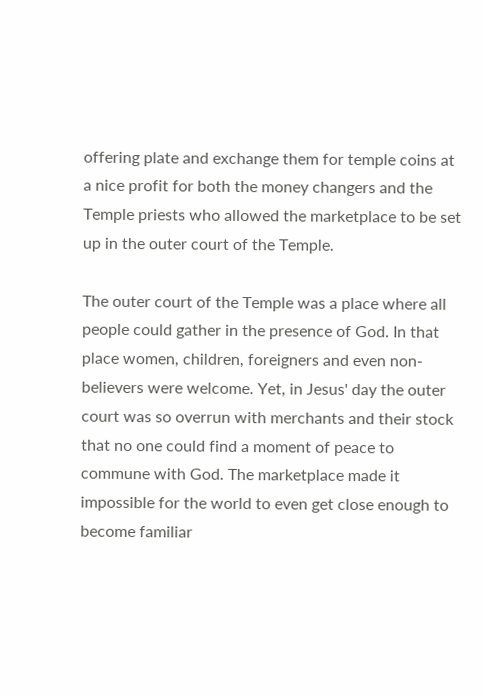offering plate and exchange them for temple coins at a nice profit for both the money changers and the Temple priests who allowed the marketplace to be set up in the outer court of the Temple.

The outer court of the Temple was a place where all people could gather in the presence of God. In that place women, children, foreigners and even non-believers were welcome. Yet, in Jesus' day the outer court was so overrun with merchants and their stock that no one could find a moment of peace to commune with God. The marketplace made it impossible for the world to even get close enough to become familiar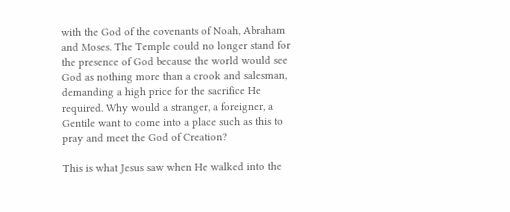with the God of the covenants of Noah, Abraham and Moses. The Temple could no longer stand for the presence of God because the world would see God as nothing more than a crook and salesman, demanding a high price for the sacrifice He required. Why would a stranger, a foreigner, a Gentile want to come into a place such as this to pray and meet the God of Creation?

This is what Jesus saw when He walked into the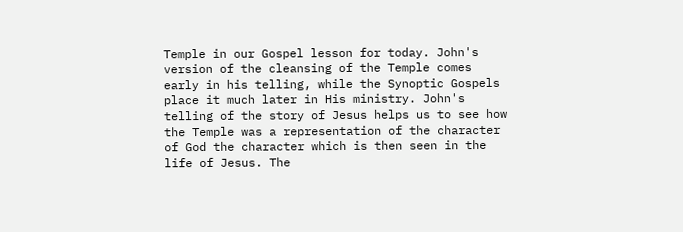Temple in our Gospel lesson for today. John's version of the cleansing of the Temple comes early in his telling, while the Synoptic Gospels place it much later in His ministry. John's telling of the story of Jesus helps us to see how the Temple was a representation of the character of God the character which is then seen in the life of Jesus. The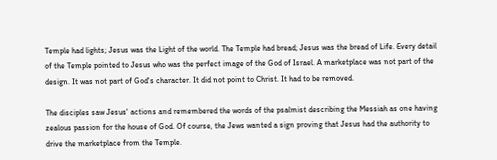Temple had lights; Jesus was the Light of the world. The Temple had bread; Jesus was the bread of Life. Every detail of the Temple pointed to Jesus who was the perfect image of the God of Israel. A marketplace was not part of the design. It was not part of God's character. It did not point to Christ. It had to be removed.

The disciples saw Jesus' actions and remembered the words of the psalmist describing the Messiah as one having zealous passion for the house of God. Of course, the Jews wanted a sign proving that Jesus had the authority to drive the marketplace from the Temple.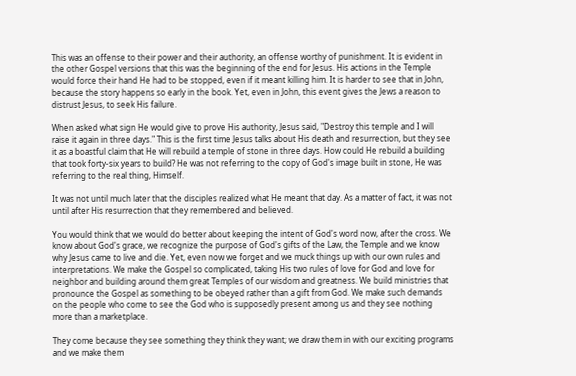This was an offense to their power and their authority, an offense worthy of punishment. It is evident in the other Gospel versions that this was the beginning of the end for Jesus. His actions in the Temple would force their hand He had to be stopped, even if it meant killing him. It is harder to see that in John, because the story happens so early in the book. Yet, even in John, this event gives the Jews a reason to distrust Jesus, to seek His failure.

When asked what sign He would give to prove His authority, Jesus said, "Destroy this temple and I will raise it again in three days." This is the first time Jesus talks about His death and resurrection, but they see it as a boastful claim that He will rebuild a temple of stone in three days. How could He rebuild a building that took forty-six years to build? He was not referring to the copy of God's image built in stone, He was referring to the real thing, Himself.

It was not until much later that the disciples realized what He meant that day. As a matter of fact, it was not until after His resurrection that they remembered and believed.

You would think that we would do better about keeping the intent of God's word now, after the cross. We know about God's grace, we recognize the purpose of God's gifts of the Law, the Temple and we know why Jesus came to live and die. Yet, even now we forget and we muck things up with our own rules and interpretations. We make the Gospel so complicated, taking His two rules of love for God and love for neighbor and building around them great Temples of our wisdom and greatness. We build ministries that pronounce the Gospel as something to be obeyed rather than a gift from God. We make such demands on the people who come to see the God who is supposedly present among us and they see nothing more than a marketplace.

They come because they see something they think they want; we draw them in with our exciting programs and we make them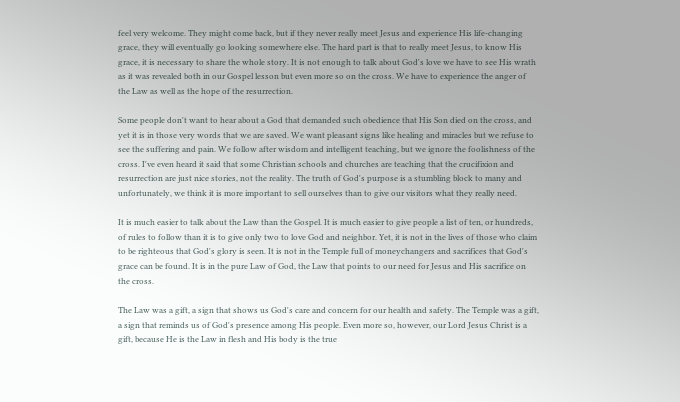feel very welcome. They might come back, but if they never really meet Jesus and experience His life-changing grace, they will eventually go looking somewhere else. The hard part is that to really meet Jesus, to know His grace, it is necessary to share the whole story. It is not enough to talk about God's love we have to see His wrath as it was revealed both in our Gospel lesson but even more so on the cross. We have to experience the anger of the Law as well as the hope of the resurrection.

Some people don't want to hear about a God that demanded such obedience that His Son died on the cross, and yet it is in those very words that we are saved. We want pleasant signs like healing and miracles but we refuse to see the suffering and pain. We follow after wisdom and intelligent teaching, but we ignore the foolishness of the cross. I've even heard it said that some Christian schools and churches are teaching that the crucifixion and resurrection are just nice stories, not the reality. The truth of God's purpose is a stumbling block to many and unfortunately, we think it is more important to sell ourselves than to give our visitors what they really need.

It is much easier to talk about the Law than the Gospel. It is much easier to give people a list of ten, or hundreds, of rules to follow than it is to give only two to love God and neighbor. Yet, it is not in the lives of those who claim to be righteous that God's glory is seen. It is not in the Temple full of moneychangers and sacrifices that God's grace can be found. It is in the pure Law of God, the Law that points to our need for Jesus and His sacrifice on the cross.

The Law was a gift, a sign that shows us God's care and concern for our health and safety. The Temple was a gift, a sign that reminds us of God's presence among His people. Even more so, however, our Lord Jesus Christ is a gift, because He is the Law in flesh and His body is the true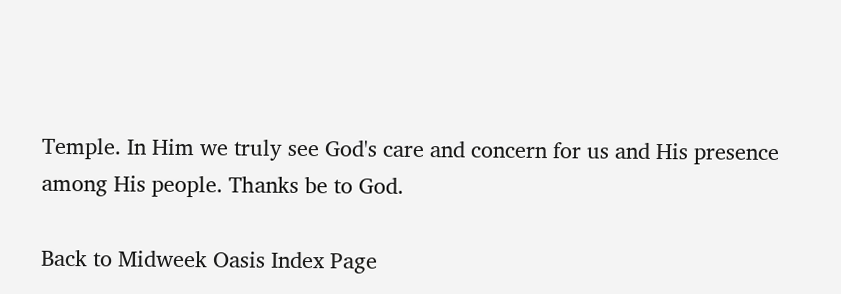Temple. In Him we truly see God's care and concern for us and His presence among His people. Thanks be to God.

Back to Midweek Oasis Index Page